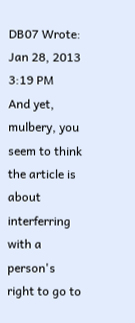DB07 Wrote:
Jan 28, 2013 3:19 PM
And yet, mulbery, you seem to think the article is about interferring with a person's right to go to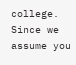college. Since we assume you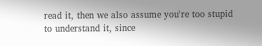read it, then we also assume you're too stupid to understand it, since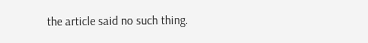the article said no such thing.